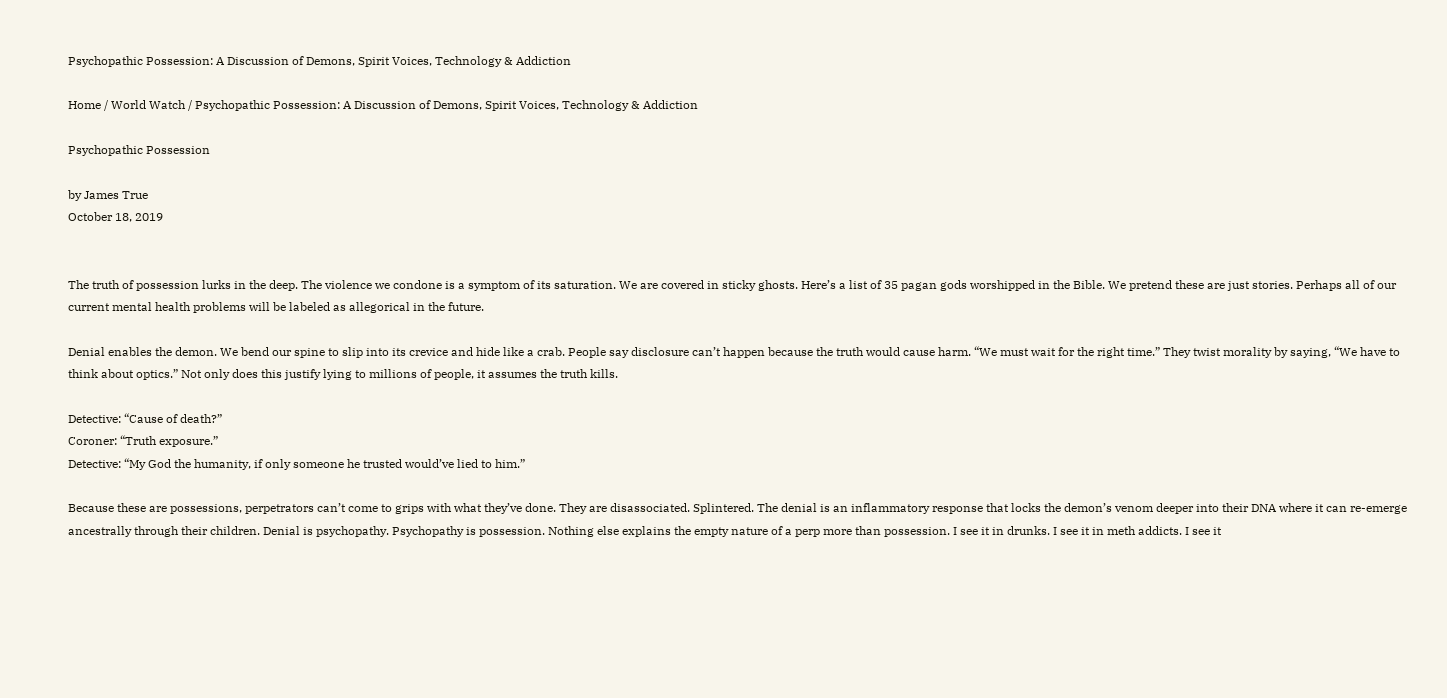Psychopathic Possession: A Discussion of Demons, Spirit Voices, Technology & Addiction

Home / World Watch / Psychopathic Possession: A Discussion of Demons, Spirit Voices, Technology & Addiction

Psychopathic Possession

by James True
October 18, 2019


The truth of possession lurks in the deep. The violence we condone is a symptom of its saturation. We are covered in sticky ghosts. Here’s a list of 35 pagan gods worshipped in the Bible. We pretend these are just stories. Perhaps all of our current mental health problems will be labeled as allegorical in the future.

Denial enables the demon. We bend our spine to slip into its crevice and hide like a crab. People say disclosure can’t happen because the truth would cause harm. “We must wait for the right time.” They twist morality by saying, “We have to think about optics.” Not only does this justify lying to millions of people, it assumes the truth kills.

Detective: “Cause of death?”
Coroner: “Truth exposure.”
Detective: “My God the humanity, if only someone he trusted would’ve lied to him.”

Because these are possessions, perpetrators can’t come to grips with what they’ve done. They are disassociated. Splintered. The denial is an inflammatory response that locks the demon’s venom deeper into their DNA where it can re-emerge ancestrally through their children. Denial is psychopathy. Psychopathy is possession. Nothing else explains the empty nature of a perp more than possession. I see it in drunks. I see it in meth addicts. I see it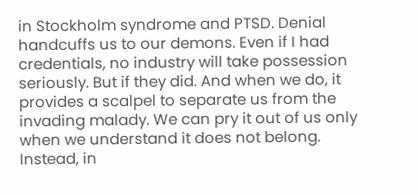in Stockholm syndrome and PTSD. Denial handcuffs us to our demons. Even if I had credentials, no industry will take possession seriously. But if they did. And when we do, it provides a scalpel to separate us from the invading malady. We can pry it out of us only when we understand it does not belong. Instead, in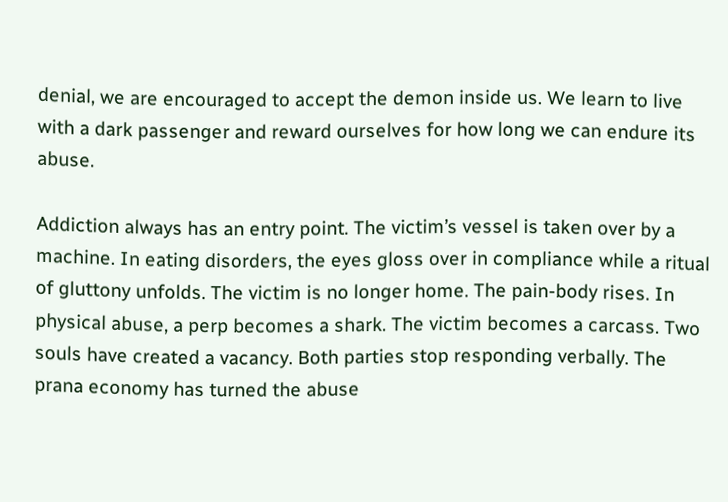denial, we are encouraged to accept the demon inside us. We learn to live with a dark passenger and reward ourselves for how long we can endure its abuse.

Addiction always has an entry point. The victim’s vessel is taken over by a machine. In eating disorders, the eyes gloss over in compliance while a ritual of gluttony unfolds. The victim is no longer home. The pain-body rises. In physical abuse, a perp becomes a shark. The victim becomes a carcass. Two souls have created a vacancy. Both parties stop responding verbally. The prana economy has turned the abuse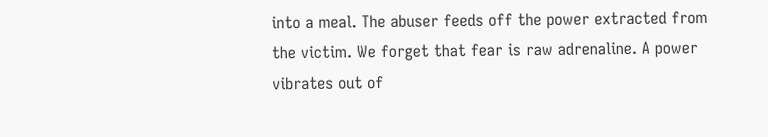into a meal. The abuser feeds off the power extracted from the victim. We forget that fear is raw adrenaline. A power vibrates out of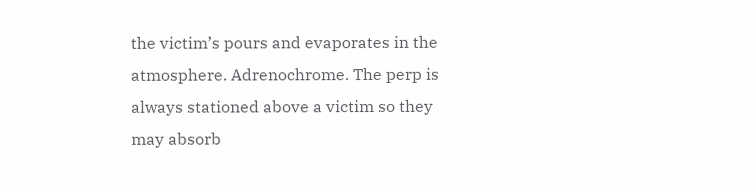the victim’s pours and evaporates in the atmosphere. Adrenochrome. The perp is always stationed above a victim so they may absorb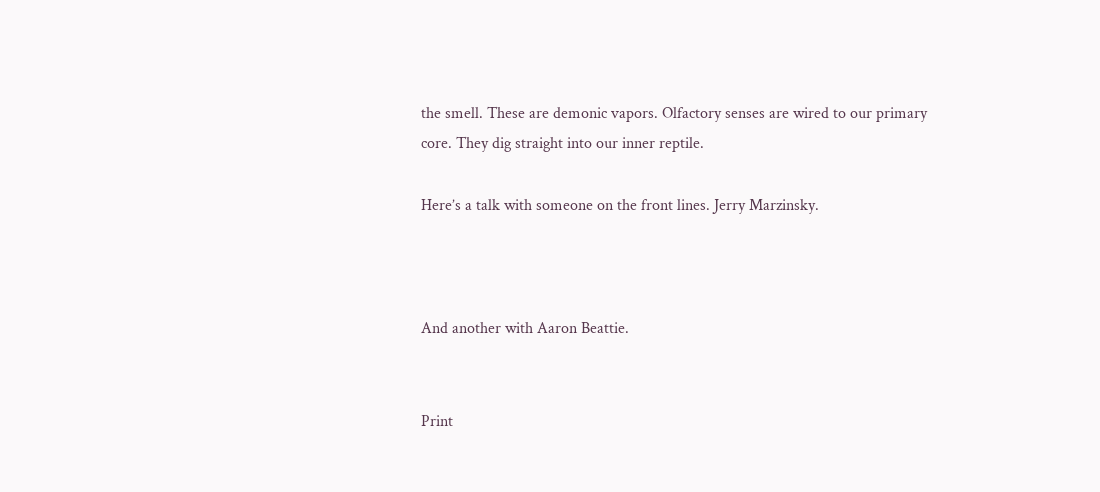the smell. These are demonic vapors. Olfactory senses are wired to our primary core. They dig straight into our inner reptile.

Here’s a talk with someone on the front lines. Jerry Marzinsky.



And another with Aaron Beattie.


Print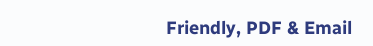Friendly, PDF & Email